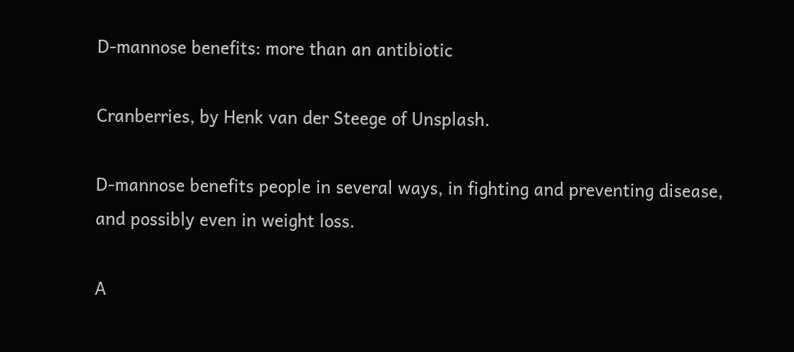D-mannose benefits: more than an antibiotic

Cranberries, by Henk van der Steege of Unsplash.

D-mannose benefits people in several ways, in fighting and preventing disease, and possibly even in weight loss.

A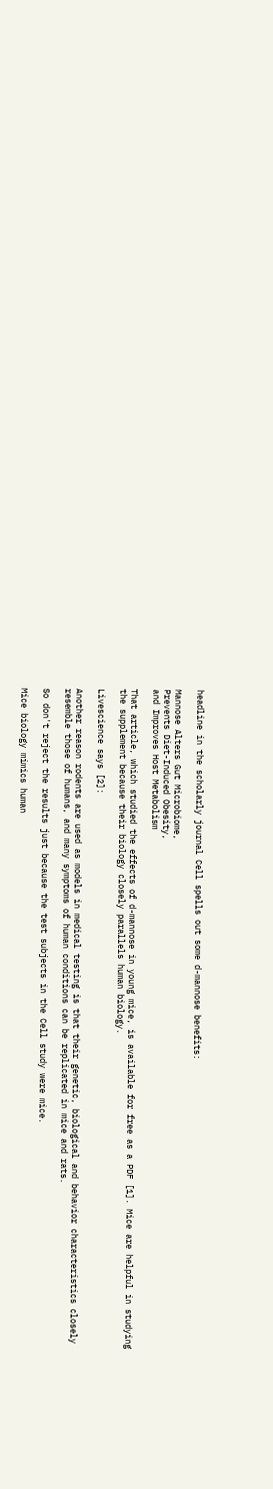headline in the scholarly journal Cell spells out some d-mannose benefits:

Mannose Alters Gut Microbiome,
Prevents Diet-Induced Obesity,
and Improves Host Metabolism

That article, which studied the effects of d-mannose in young mice, is available for free as a PDF [1]. Mice are helpful in studying the supplement because their biology closely parallels human biology.

Livescience says [2]:

Another reason rodents are used as models in medical testing is that their genetic, biological and behavior characteristics closely resemble those of humans, and many symptoms of human conditions can be replicated in mice and rats.

So don't reject the results just because the test subjects in the Cell study were mice.

Mice biology mimics human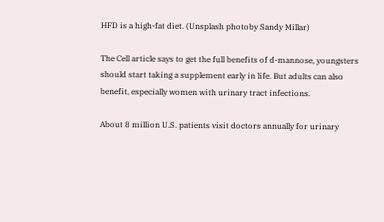HFD is a high-fat diet. (Unsplash photoby Sandy Millar)

The Cell article says to get the full benefits of d-mannose, youngsters should start taking a supplement early in life. But adults can also benefit, especially women with urinary tract infections.

About 8 million U.S. patients visit doctors annually for urinary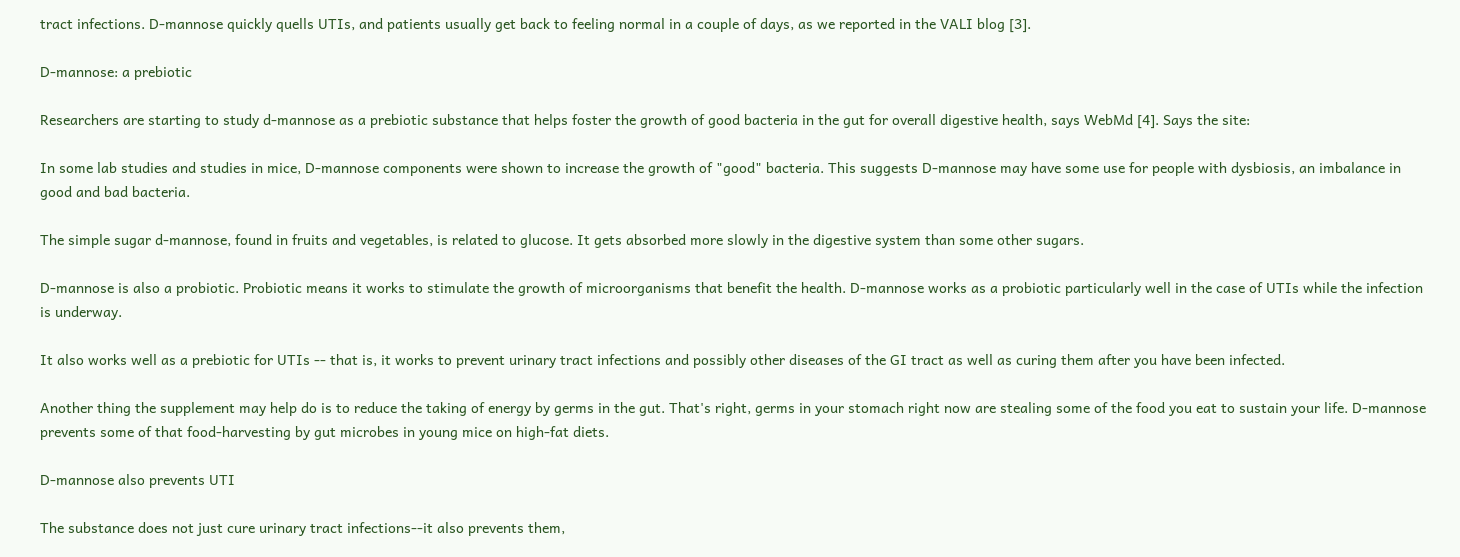tract infections. D-mannose quickly quells UTIs, and patients usually get back to feeling normal in a couple of days, as we reported in the VALI blog [3].

D-mannose: a prebiotic

Researchers are starting to study d-mannose as a prebiotic substance that helps foster the growth of good bacteria in the gut for overall digestive health, says WebMd [4]. Says the site:

In some lab studies and studies in mice, D-mannose components were shown to increase the growth of "good" bacteria. This suggests D-mannose may have some use for people with dysbiosis, an imbalance in good and bad bacteria.

The simple sugar d-mannose, found in fruits and vegetables, is related to glucose. It gets absorbed more slowly in the digestive system than some other sugars.

D-mannose is also a probiotic. Probiotic means it works to stimulate the growth of microorganisms that benefit the health. D-mannose works as a probiotic particularly well in the case of UTIs while the infection is underway.

It also works well as a prebiotic for UTIs -- that is, it works to prevent urinary tract infections and possibly other diseases of the GI tract as well as curing them after you have been infected.

Another thing the supplement may help do is to reduce the taking of energy by germs in the gut. That's right, germs in your stomach right now are stealing some of the food you eat to sustain your life. D-mannose prevents some of that food-harvesting by gut microbes in young mice on high-fat diets.

D-mannose also prevents UTI

The substance does not just cure urinary tract infections--it also prevents them,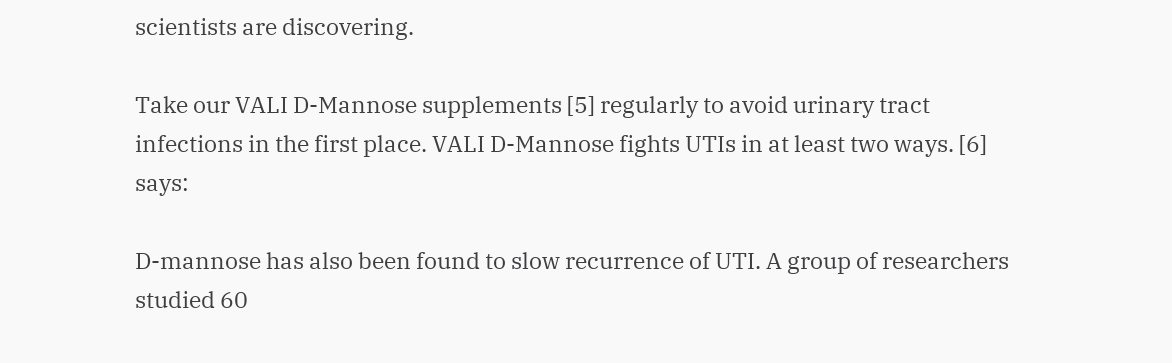scientists are discovering.

Take our VALI D-Mannose supplements [5] regularly to avoid urinary tract infections in the first place. VALI D-Mannose fights UTIs in at least two ways. [6] says:

D-mannose has also been found to slow recurrence of UTI. A group of researchers studied 60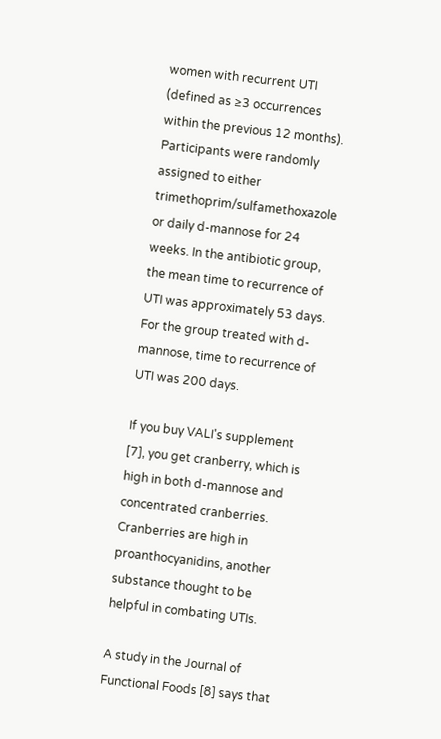women with recurrent UTI (defined as ≥3 occurrences within the previous 12 months). Participants were randomly assigned to either trimethoprim/sulfamethoxazole or daily d-mannose for 24 weeks. In the antibiotic group, the mean time to recurrence of UTI was approximately 53 days. For the group treated with d-mannose, time to recurrence of UTI was 200 days.

If you buy VALI's supplement [7], you get cranberry, which is high in both d-mannose and concentrated cranberries. Cranberries are high in proanthocyanidins, another substance thought to be helpful in combating UTIs.

A study in the Journal of Functional Foods [8] says that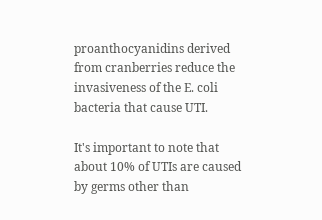proanthocyanidins derived from cranberries reduce the invasiveness of the E. coli bacteria that cause UTI.

It's important to note that about 10% of UTIs are caused by germs other than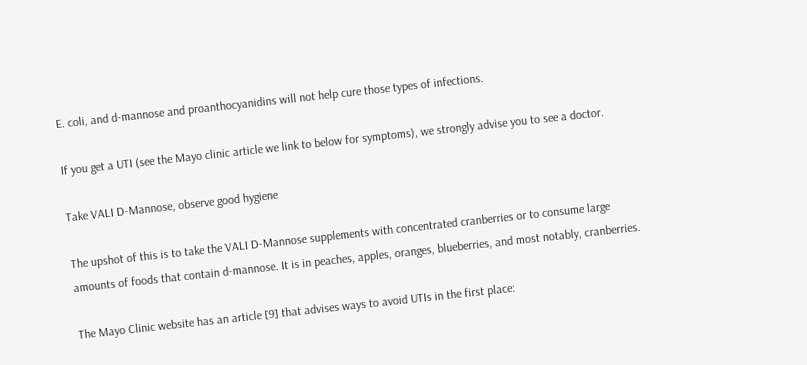E. coli, and d-mannose and proanthocyanidins will not help cure those types of infections.

If you get a UTI (see the Mayo clinic article we link to below for symptoms), we strongly advise you to see a doctor.

Take VALI D-Mannose, observe good hygiene

The upshot of this is to take the VALI D-Mannose supplements with concentrated cranberries or to consume large amounts of foods that contain d-mannose. It is in peaches, apples, oranges, blueberries, and most notably, cranberries.

The Mayo Clinic website has an article [9] that advises ways to avoid UTIs in the first place: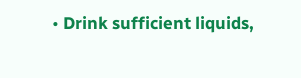• Drink sufficient liquids,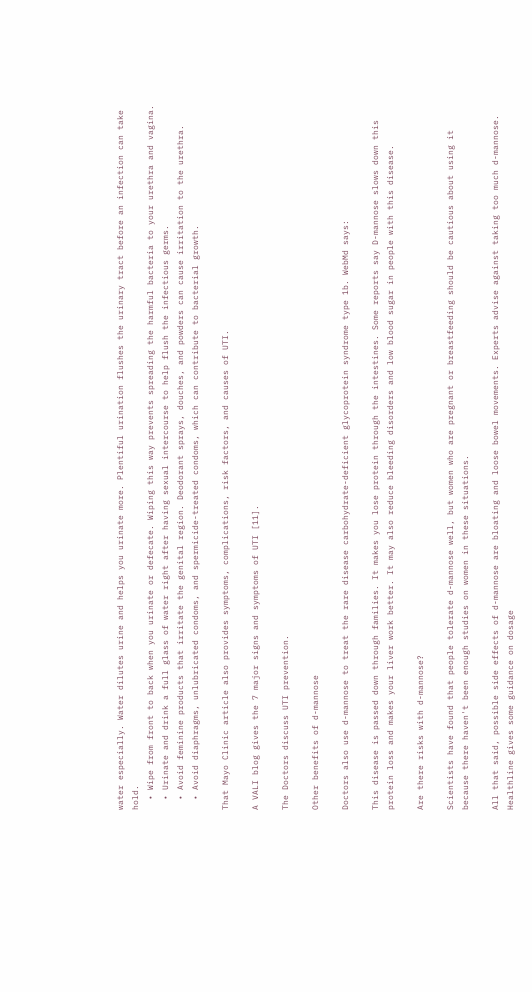water especially. Water dilutes urine and helps you urinate more. Plentiful urination flushes the urinary tract before an infection can take hold.
  • Wipe from front to back when you urinate or defecate. Wiping this way prevents spreading the harmful bacteria to your urethra and vagina.
  • Urinate and drink a full glass of water right after having sexual intercourse to help flush the infectious germs.
  • Avoid feminine products that irritate the genital region. Deodorant sprays, douches, and powders can cause irritation to the urethra.
  • Avoid diaphragms, unlubricated condoms, and spermicide-treated condoms, which can contribute to bacterial growth.

That Mayo Clinic article also provides symptoms, complications, risk factors, and causes of UTI.

A VALI blog gives the 7 major signs and symptoms of UTI [11].

The Doctors discuss UTI prevention.

Other benefits of d-mannose

Doctors also use d-mannose to treat the rare disease carbohydrate-deficient glycoprotein syndrome type 1b. WebMd says:

This disease is passed down through families. It makes you lose protein through the intestines. Some reports say D-mannose slows down this protein loss and makes your liver work better. It may also reduce bleeding disorders and low blood sugar in people with this disease.

Are there risks with d-mannose?

Scientists have found that people tolerate d-mannose well, but women who are pregnant or breastfeeding should be cautious about using it because there haven't been enough studies on women in these situations.

All that said, possible side effects of d-mannose are bloating and loose bowel movements. Experts advise against taking too much d-mannose. Healthline gives some guidance on dosage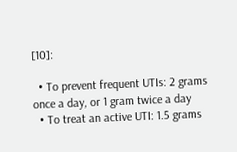[10]:

  • To prevent frequent UTIs: 2 grams once a day, or 1 gram twice a day
  • To treat an active UTI: 1.5 grams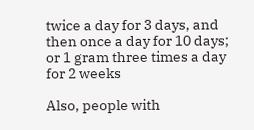twice a day for 3 days, and then once a day for 10 days; or 1 gram three times a day for 2 weeks

Also, people with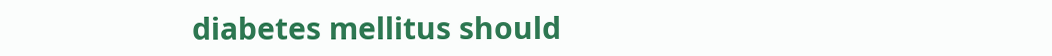diabetes mellitus should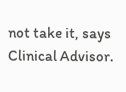not take it, says Clinical Advisor.